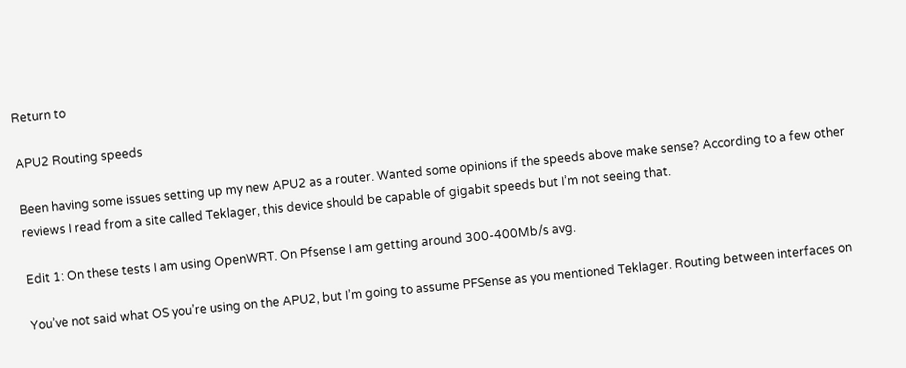Return to

APU2 Routing speeds

Been having some issues setting up my new APU2 as a router. Wanted some opinions if the speeds above make sense? According to a few other reviews I read from a site called Teklager, this device should be capable of gigabit speeds but I’m not seeing that.

Edit 1: On these tests I am using OpenWRT. On Pfsense I am getting around 300-400Mb/s avg.

You’ve not said what OS you’re using on the APU2, but I’m going to assume PFSense as you mentioned Teklager. Routing between interfaces on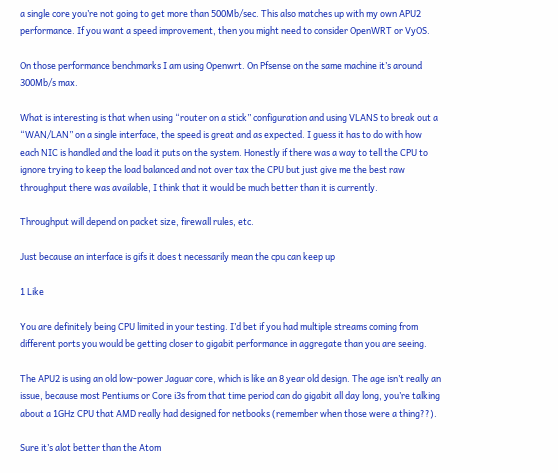a single core you’re not going to get more than 500Mb/sec. This also matches up with my own APU2 performance. If you want a speed improvement, then you might need to consider OpenWRT or VyOS.

On those performance benchmarks I am using Openwrt. On Pfsense on the same machine it’s around 300Mb/s max.

What is interesting is that when using “router on a stick” configuration and using VLANS to break out a “WAN/LAN” on a single interface, the speed is great and as expected. I guess it has to do with how each NIC is handled and the load it puts on the system. Honestly if there was a way to tell the CPU to ignore trying to keep the load balanced and not over tax the CPU but just give me the best raw throughput there was available, I think that it would be much better than it is currently.

Throughput will depend on packet size, firewall rules, etc.

Just because an interface is gifs it does t necessarily mean the cpu can keep up

1 Like

You are definitely being CPU limited in your testing. I’d bet if you had multiple streams coming from different ports you would be getting closer to gigabit performance in aggregate than you are seeing.

The APU2 is using an old low-power Jaguar core, which is like an 8 year old design. The age isn’t really an issue, because most Pentiums or Core i3s from that time period can do gigabit all day long, you’re talking about a 1GHz CPU that AMD really had designed for netbooks (remember when those were a thing??).

Sure it’s alot better than the Atom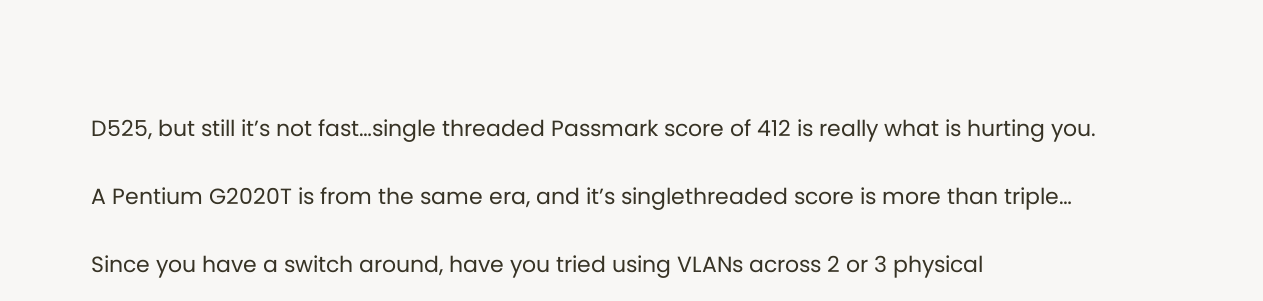D525, but still it’s not fast…single threaded Passmark score of 412 is really what is hurting you.

A Pentium G2020T is from the same era, and it’s singlethreaded score is more than triple…

Since you have a switch around, have you tried using VLANs across 2 or 3 physical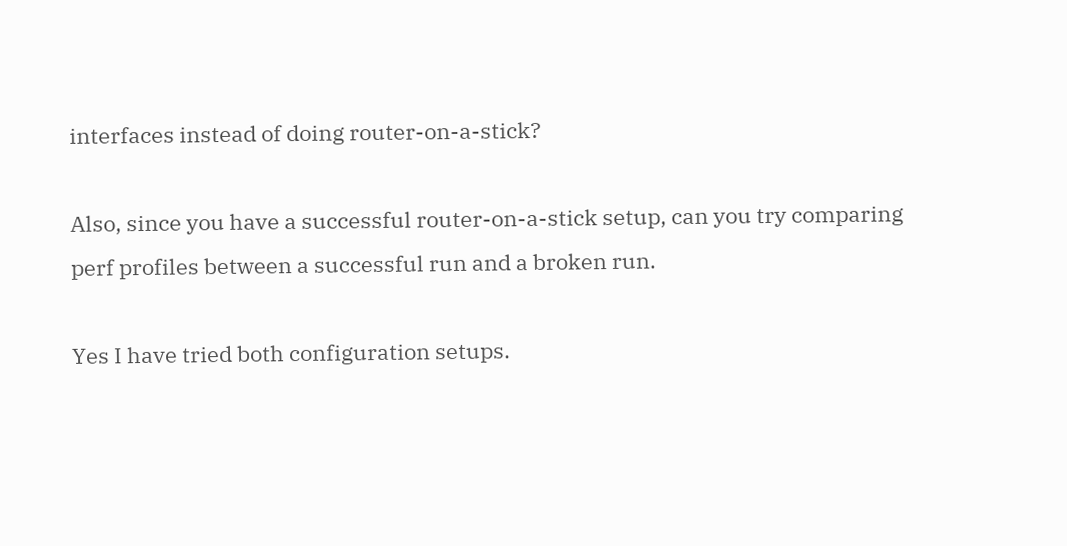interfaces instead of doing router-on-a-stick?

Also, since you have a successful router-on-a-stick setup, can you try comparing perf profiles between a successful run and a broken run.

Yes I have tried both configuration setups.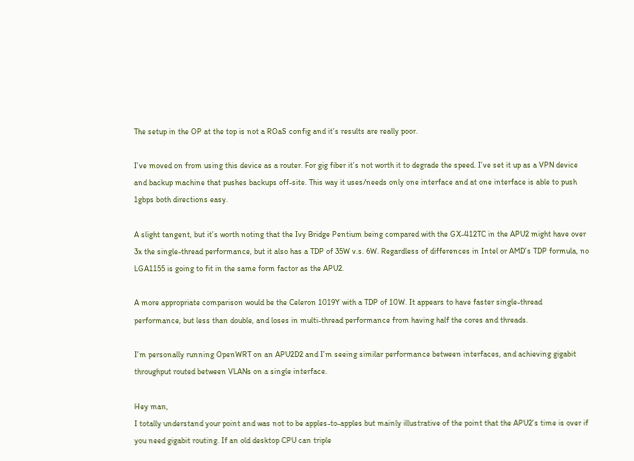The setup in the OP at the top is not a ROaS config and it’s results are really poor.

I’ve moved on from using this device as a router. For gig fiber it’s not worth it to degrade the speed. I’ve set it up as a VPN device and backup machine that pushes backups off-site. This way it uses/needs only one interface and at one interface is able to push 1gbps both directions easy.

A slight tangent, but it’s worth noting that the Ivy Bridge Pentium being compared with the GX-412TC in the APU2 might have over 3x the single-thread performance, but it also has a TDP of 35W v.s. 6W. Regardless of differences in Intel or AMD’s TDP formula, no LGA1155 is going to fit in the same form factor as the APU2.

A more appropriate comparison would be the Celeron 1019Y with a TDP of 10W. It appears to have faster single-thread performance, but less than double, and loses in multi-thread performance from having half the cores and threads.

I’m personally running OpenWRT on an APU2D2 and I’m seeing similar performance between interfaces, and achieving gigabit throughput routed between VLANs on a single interface.

Hey man,
I totally understand your point and was not to be apples-to-apples but mainly illustrative of the point that the APU2’s time is over if you need gigabit routing. If an old desktop CPU can triple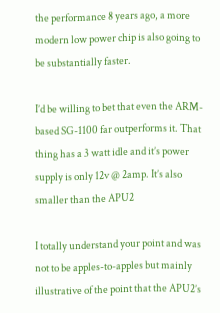the performance 8 years ago, a more modern low power chip is also going to be substantially faster.

I’d be willing to bet that even the ARM-based SG-1100 far outperforms it. That thing has a 3 watt idle and it’s power supply is only 12v @ 2amp. It’s also smaller than the APU2

I totally understand your point and was not to be apples-to-apples but mainly illustrative of the point that the APU2’s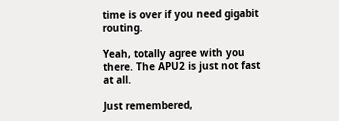time is over if you need gigabit routing.

Yeah, totally agree with you there. The APU2 is just not fast at all.

Just remembered,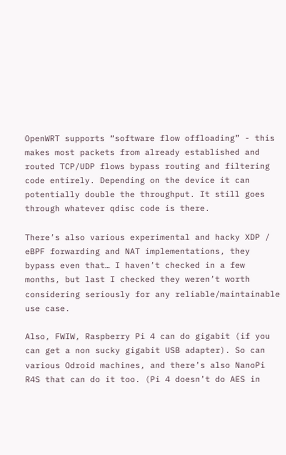OpenWRT supports “software flow offloading” - this makes most packets from already established and routed TCP/UDP flows bypass routing and filtering code entirely. Depending on the device it can potentially double the throughput. It still goes through whatever qdisc code is there.

There’s also various experimental and hacky XDP / eBPF forwarding and NAT implementations, they bypass even that… I haven’t checked in a few months, but last I checked they weren’t worth considering seriously for any reliable/maintainable use case.

Also, FWIW, Raspberry Pi 4 can do gigabit (if you can get a non sucky gigabit USB adapter). So can various Odroid machines, and there’s also NanoPi R4S that can do it too. (Pi 4 doesn’t do AES in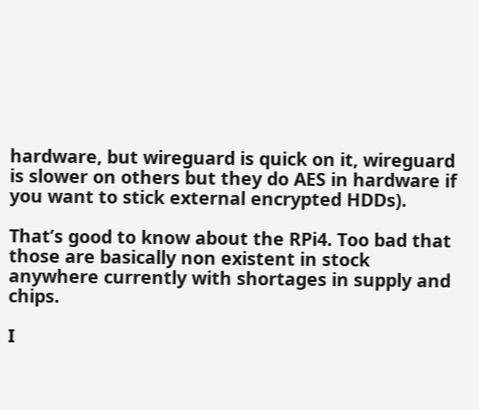hardware, but wireguard is quick on it, wireguard is slower on others but they do AES in hardware if you want to stick external encrypted HDDs).

That’s good to know about the RPi4. Too bad that those are basically non existent in stock anywhere currently with shortages in supply and chips.

I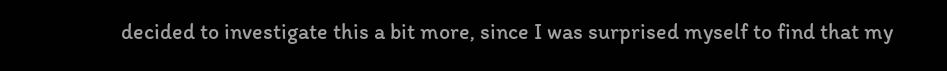decided to investigate this a bit more, since I was surprised myself to find that my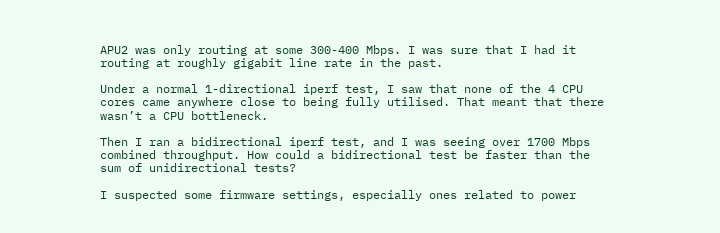APU2 was only routing at some 300-400 Mbps. I was sure that I had it routing at roughly gigabit line rate in the past.

Under a normal 1-directional iperf test, I saw that none of the 4 CPU cores came anywhere close to being fully utilised. That meant that there wasn’t a CPU bottleneck.

Then I ran a bidirectional iperf test, and I was seeing over 1700 Mbps combined throughput. How could a bidirectional test be faster than the sum of unidirectional tests?

I suspected some firmware settings, especially ones related to power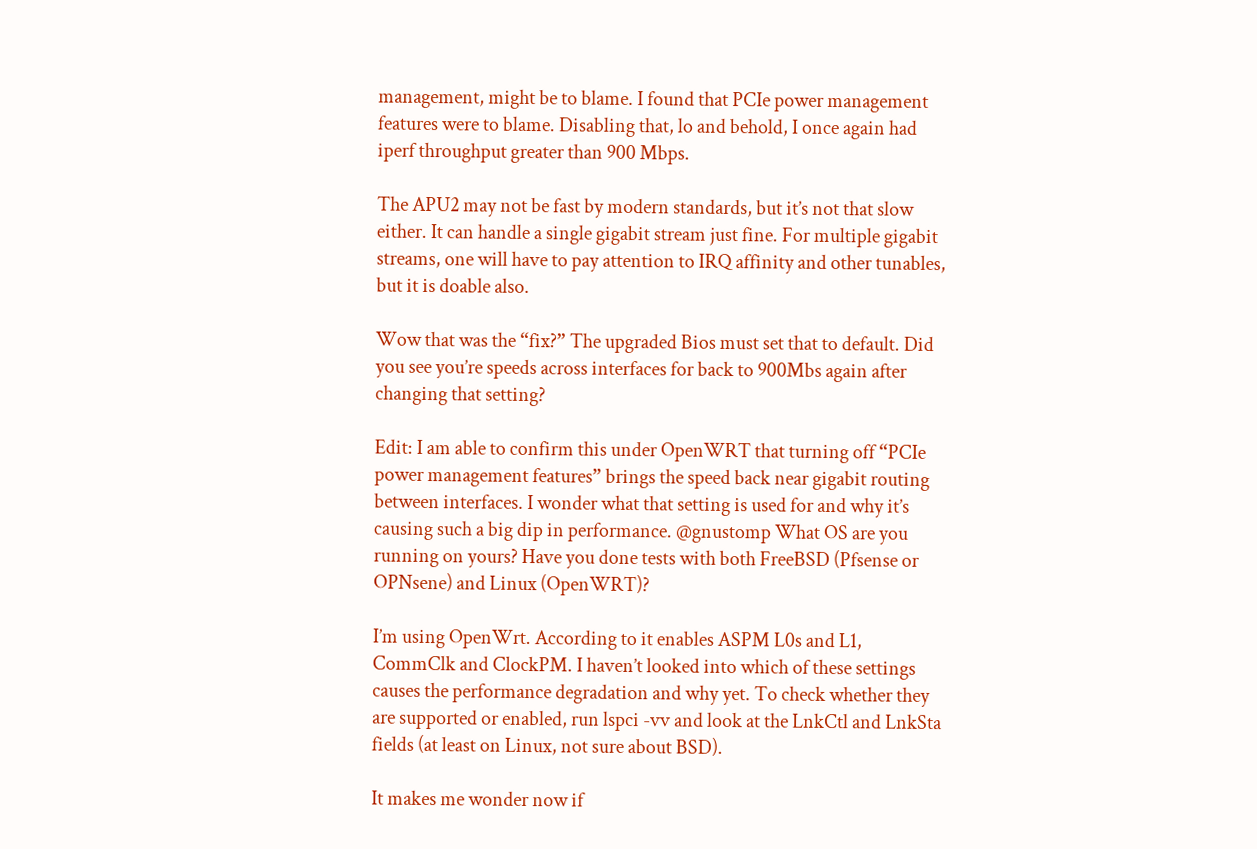management, might be to blame. I found that PCIe power management features were to blame. Disabling that, lo and behold, I once again had iperf throughput greater than 900 Mbps.

The APU2 may not be fast by modern standards, but it’s not that slow either. It can handle a single gigabit stream just fine. For multiple gigabit streams, one will have to pay attention to IRQ affinity and other tunables, but it is doable also.

Wow that was the “fix?” The upgraded Bios must set that to default. Did you see you’re speeds across interfaces for back to 900Mbs again after changing that setting?

Edit: I am able to confirm this under OpenWRT that turning off “PCIe power management features” brings the speed back near gigabit routing between interfaces. I wonder what that setting is used for and why it’s causing such a big dip in performance. @gnustomp What OS are you running on yours? Have you done tests with both FreeBSD (Pfsense or OPNsene) and Linux (OpenWRT)?

I’m using OpenWrt. According to it enables ASPM L0s and L1, CommClk and ClockPM. I haven’t looked into which of these settings causes the performance degradation and why yet. To check whether they are supported or enabled, run lspci -vv and look at the LnkCtl and LnkSta fields (at least on Linux, not sure about BSD).

It makes me wonder now if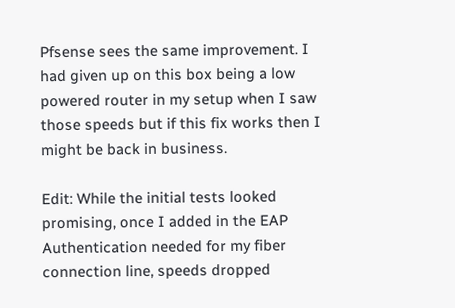Pfsense sees the same improvement. I had given up on this box being a low powered router in my setup when I saw those speeds but if this fix works then I might be back in business.

Edit: While the initial tests looked promising, once I added in the EAP Authentication needed for my fiber connection line, speeds dropped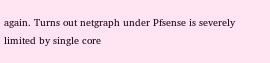again. Turns out netgraph under Pfsense is severely limited by single core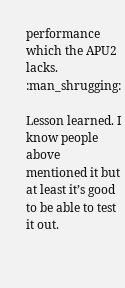performance which the APU2 lacks. :man_shrugging:

Lesson learned. I know people above mentioned it but at least it’s good to be able to test it out.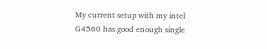My current setup with my intel G4560 has good enough single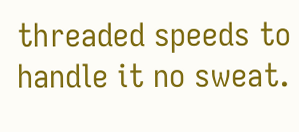threaded speeds to handle it no sweat.